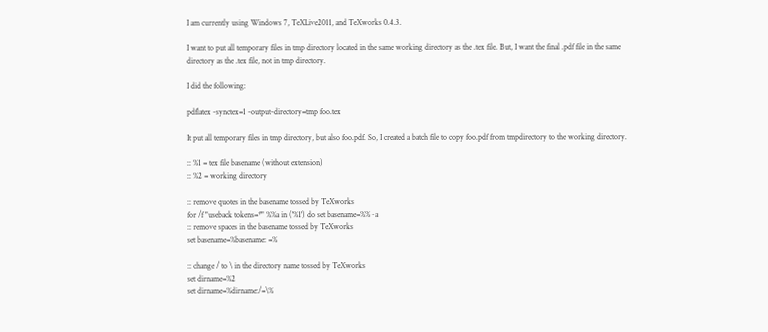I am currently using Windows 7, TeXLive2011, and TeXworks 0.4.3.

I want to put all temporary files in tmp directory located in the same working directory as the .tex file. But, I want the final .pdf file in the same directory as the .tex file, not in tmp directory.

I did the following:

pdflatex -synctex=1 -output-directory=tmp foo.tex

It put all temporary files in tmp directory, but also foo.pdf. So, I created a batch file to copy foo.pdf from tmpdirectory to the working directory.

:: %1 = tex file basename (without extension)
:: %2 = working directory

:: remove quotes in the basename tossed by TeXworks
for /f "useback tokens=*" %%a in ('%1') do set basename=%%~a
:: remove spaces in the basename tossed by TeXworks
set basename=%basename: =%

:: change / to \ in the directory name tossed by TeXworks
set dirname=%2
set dirname=%dirname:/=\%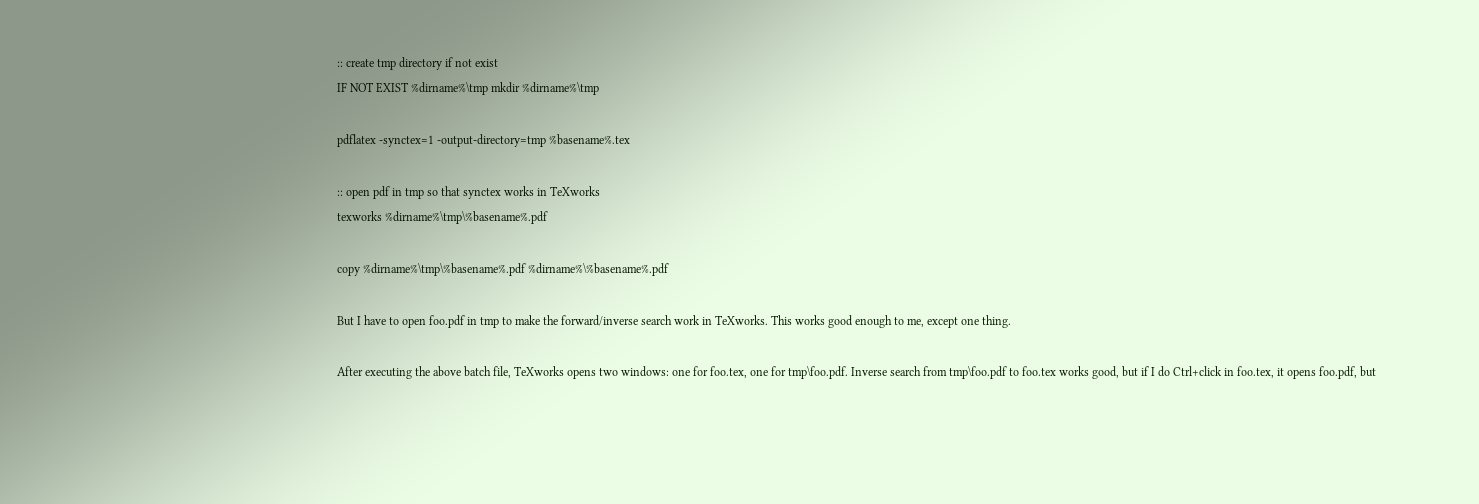:: create tmp directory if not exist
IF NOT EXIST %dirname%\tmp mkdir %dirname%\tmp

pdflatex -synctex=1 -output-directory=tmp %basename%.tex

:: open pdf in tmp so that synctex works in TeXworks
texworks %dirname%\tmp\%basename%.pdf

copy %dirname%\tmp\%basename%.pdf %dirname%\%basename%.pdf

But I have to open foo.pdf in tmp to make the forward/inverse search work in TeXworks. This works good enough to me, except one thing.

After executing the above batch file, TeXworks opens two windows: one for foo.tex, one for tmp\foo.pdf. Inverse search from tmp\foo.pdf to foo.tex works good, but if I do Ctrl+click in foo.tex, it opens foo.pdf, but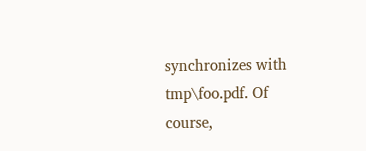synchronizes with tmp\foo.pdf. Of course,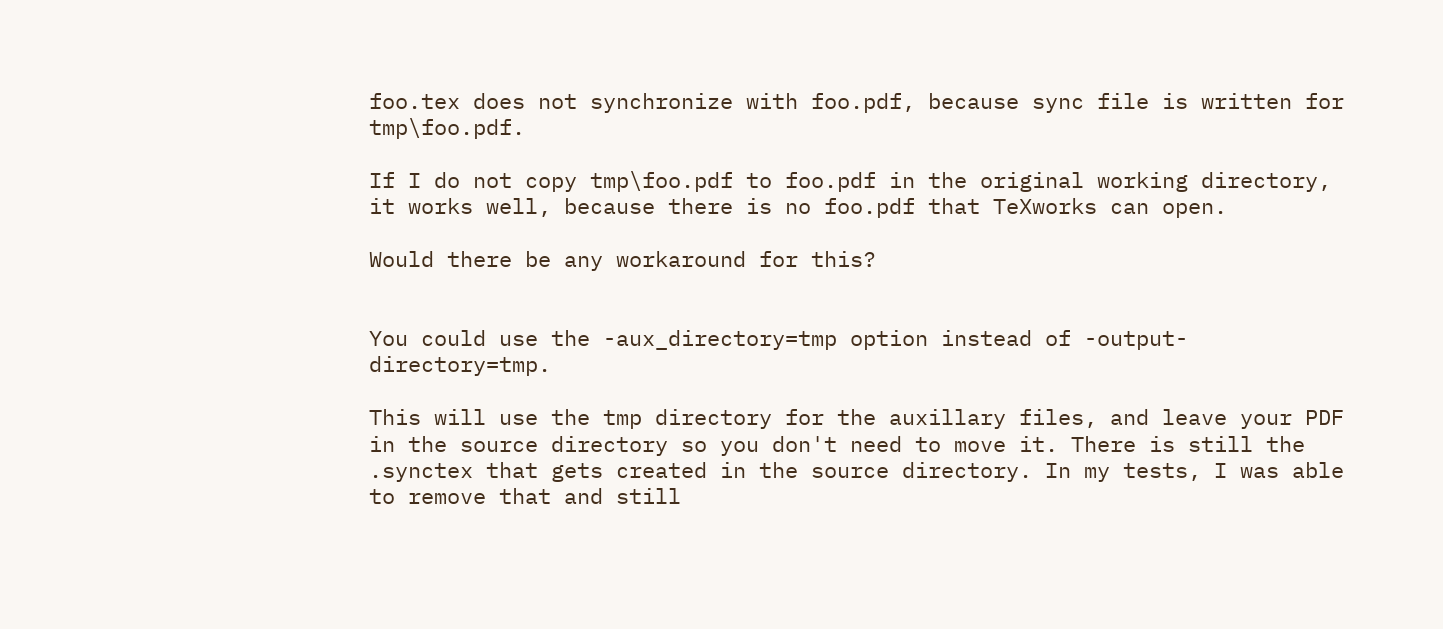foo.tex does not synchronize with foo.pdf, because sync file is written for tmp\foo.pdf.

If I do not copy tmp\foo.pdf to foo.pdf in the original working directory, it works well, because there is no foo.pdf that TeXworks can open.

Would there be any workaround for this?


You could use the -aux_directory=tmp option instead of -output-directory=tmp.

This will use the tmp directory for the auxillary files, and leave your PDF in the source directory so you don't need to move it. There is still the .synctex that gets created in the source directory. In my tests, I was able to remove that and still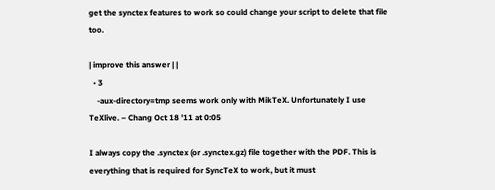get the synctex features to work so could change your script to delete that file too.

| improve this answer | |
  • 3
    -aux-directory=tmp seems work only with MikTeX. Unfortunately I use TeXlive. – Chang Oct 18 '11 at 0:05

I always copy the .synctex (or .synctex.gz) file together with the PDF. This is everything that is required for SyncTeX to work, but it must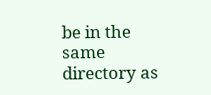be in the same directory as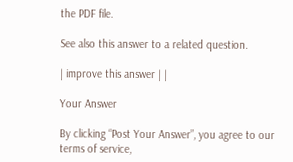the PDF file.

See also this answer to a related question.

| improve this answer | |

Your Answer

By clicking “Post Your Answer”, you agree to our terms of service,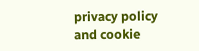privacy policy and cookie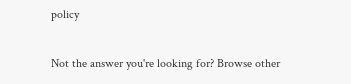policy

Not the answer you're looking for? Browse other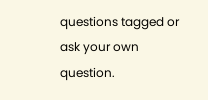questions tagged or ask your own question.